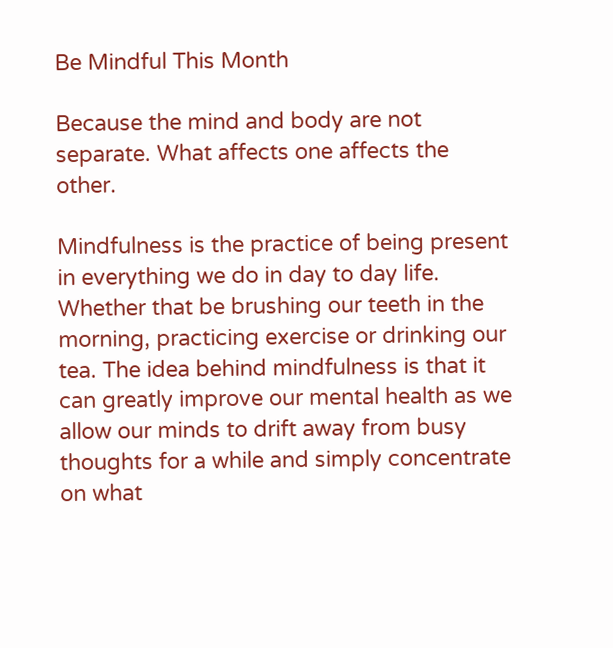Be Mindful This Month

Because the mind and body are not separate. What affects one affects the other.

Mindfulness is the practice of being present in everything we do in day to day life. Whether that be brushing our teeth in the morning, practicing exercise or drinking our tea. The idea behind mindfulness is that it can greatly improve our mental health as we allow our minds to drift away from busy thoughts for a while and simply concentrate on what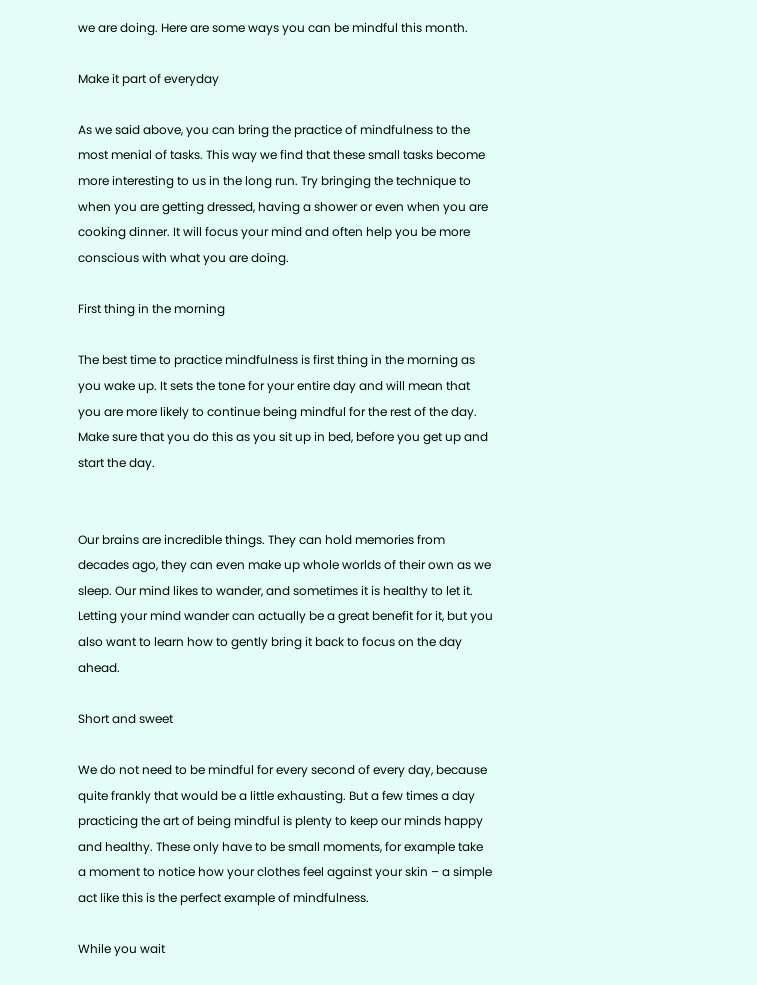we are doing. Here are some ways you can be mindful this month.

Make it part of everyday

As we said above, you can bring the practice of mindfulness to the most menial of tasks. This way we find that these small tasks become more interesting to us in the long run. Try bringing the technique to when you are getting dressed, having a shower or even when you are cooking dinner. It will focus your mind and often help you be more conscious with what you are doing.

First thing in the morning

The best time to practice mindfulness is first thing in the morning as you wake up. It sets the tone for your entire day and will mean that you are more likely to continue being mindful for the rest of the day. Make sure that you do this as you sit up in bed, before you get up and start the day.


Our brains are incredible things. They can hold memories from decades ago, they can even make up whole worlds of their own as we sleep. Our mind likes to wander, and sometimes it is healthy to let it. Letting your mind wander can actually be a great benefit for it, but you also want to learn how to gently bring it back to focus on the day ahead.

Short and sweet

We do not need to be mindful for every second of every day, because quite frankly that would be a little exhausting. But a few times a day practicing the art of being mindful is plenty to keep our minds happy and healthy. These only have to be small moments, for example take a moment to notice how your clothes feel against your skin – a simple act like this is the perfect example of mindfulness.

While you wait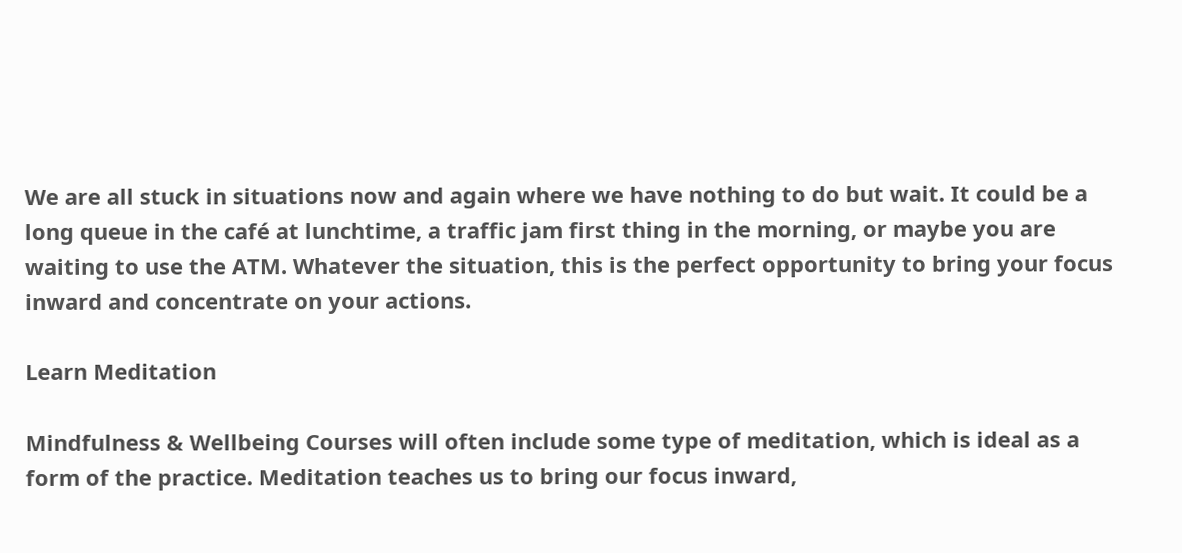We are all stuck in situations now and again where we have nothing to do but wait. It could be a long queue in the café at lunchtime, a traffic jam first thing in the morning, or maybe you are waiting to use the ATM. Whatever the situation, this is the perfect opportunity to bring your focus inward and concentrate on your actions.

Learn Meditation

Mindfulness & Wellbeing Courses will often include some type of meditation, which is ideal as a form of the practice. Meditation teaches us to bring our focus inward,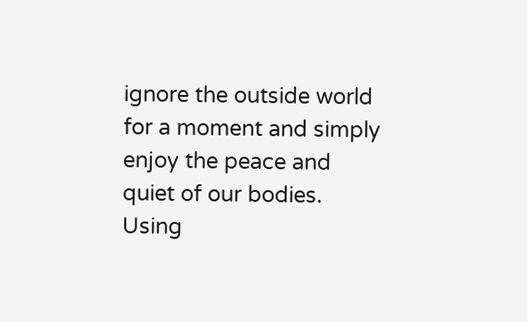ignore the outside world for a moment and simply enjoy the peace and quiet of our bodies. Using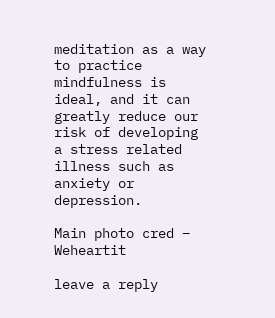meditation as a way to practice mindfulness is ideal, and it can greatly reduce our risk of developing a stress related illness such as anxiety or depression.

Main photo cred – Weheartit

leave a reply